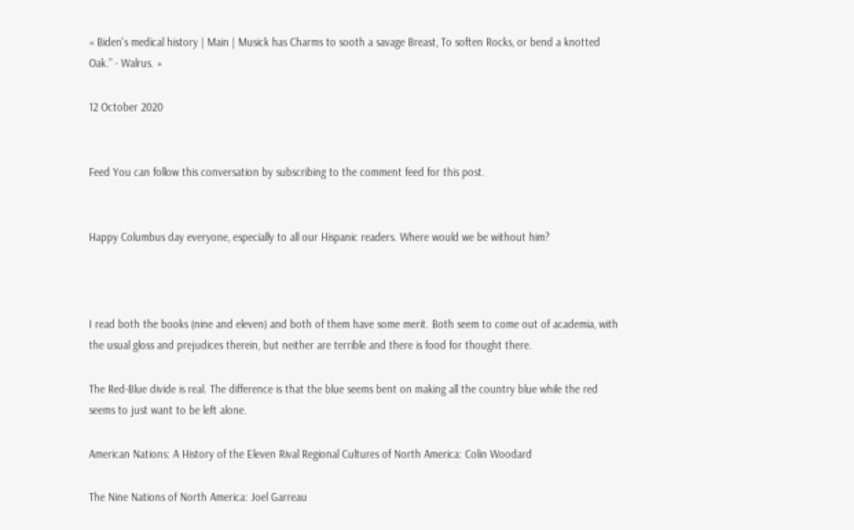« Biden's medical history | Main | Musick has Charms to sooth a savage Breast, To soften Rocks, or bend a knotted Oak.” - Walrus. »

12 October 2020


Feed You can follow this conversation by subscribing to the comment feed for this post.


Happy Columbus day everyone, especially to all our Hispanic readers. Where would we be without him?



I read both the books (nine and eleven) and both of them have some merit. Both seem to come out of academia, with the usual gloss and prejudices therein, but neither are terrible and there is food for thought there.

The Red-Blue divide is real. The difference is that the blue seems bent on making all the country blue while the red seems to just want to be left alone.

American Nations: A History of the Eleven Rival Regional Cultures of North America: Colin Woodard

The Nine Nations of North America: Joel Garreau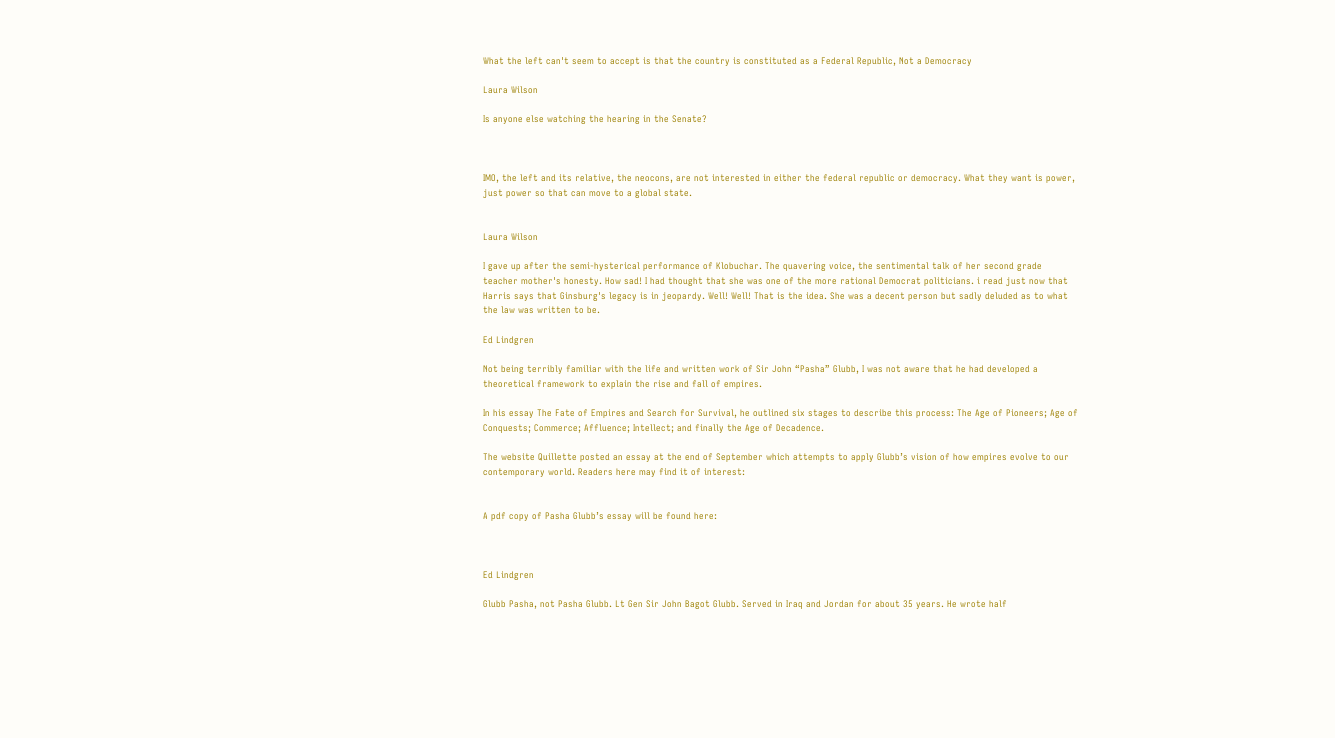What the left can't seem to accept is that the country is constituted as a Federal Republic, Not a Democracy

Laura Wilson

Is anyone else watching the hearing in the Senate?



IMO, the left and its relative, the neocons, are not interested in either the federal republic or democracy. What they want is power, just power so that can move to a global state.


Laura Wilson

I gave up after the semi-hysterical performance of Klobuchar. The quavering voice, the sentimental talk of her second grade teacher mother's honesty. How sad! I had thought that she was one of the more rational Democrat politicians. i read just now that Harris says that Ginsburg's legacy is in jeopardy. Well! Well! That is the idea. She was a decent person but sadly deluded as to what the law was written to be.

Ed Lindgren

Not being terribly familiar with the life and written work of Sir John “Pasha” Glubb, I was not aware that he had developed a theoretical framework to explain the rise and fall of empires.

In his essay The Fate of Empires and Search for Survival, he outlined six stages to describe this process: The Age of Pioneers; Age of Conquests; Commerce; Affluence; Intellect; and finally the Age of Decadence.

The website Quillette posted an essay at the end of September which attempts to apply Glubb’s vision of how empires evolve to our contemporary world. Readers here may find it of interest:


A pdf copy of Pasha Glubb’s essay will be found here:



Ed Lindgren

Glubb Pasha, not Pasha Glubb. Lt Gen Sir John Bagot Glubb. Served in Iraq and Jordan for about 35 years. He wrote half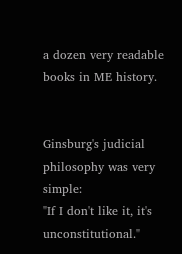a dozen very readable books in ME history.


Ginsburg's judicial philosophy was very simple:
"If I don't like it, it's unconstitutional."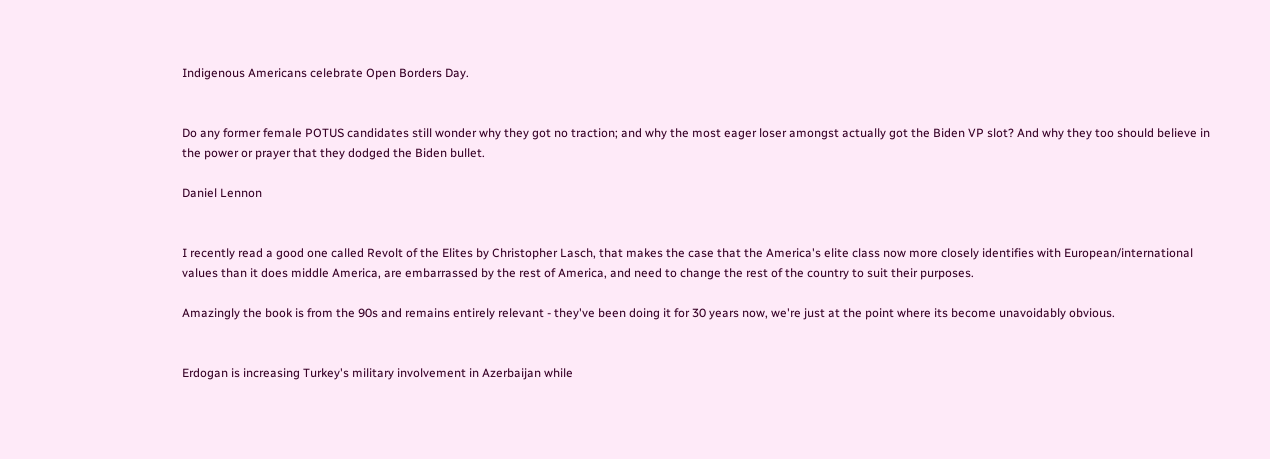Indigenous Americans celebrate Open Borders Day.


Do any former female POTUS candidates still wonder why they got no traction; and why the most eager loser amongst actually got the Biden VP slot? And why they too should believe in the power or prayer that they dodged the Biden bullet.

Daniel Lennon


I recently read a good one called Revolt of the Elites by Christopher Lasch, that makes the case that the America's elite class now more closely identifies with European/international values than it does middle America, are embarrassed by the rest of America, and need to change the rest of the country to suit their purposes.

Amazingly the book is from the 90s and remains entirely relevant - they've been doing it for 30 years now, we're just at the point where its become unavoidably obvious.


Erdogan is increasing Turkey's military involvement in Azerbaijan while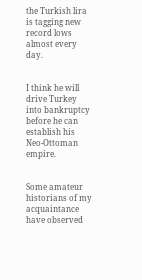the Turkish lira is tagging new record lows almost every day.


I think he will drive Turkey into bankruptcy before he can establish his Neo-Ottoman empire.


Some amateur historians of my acquaintance have observed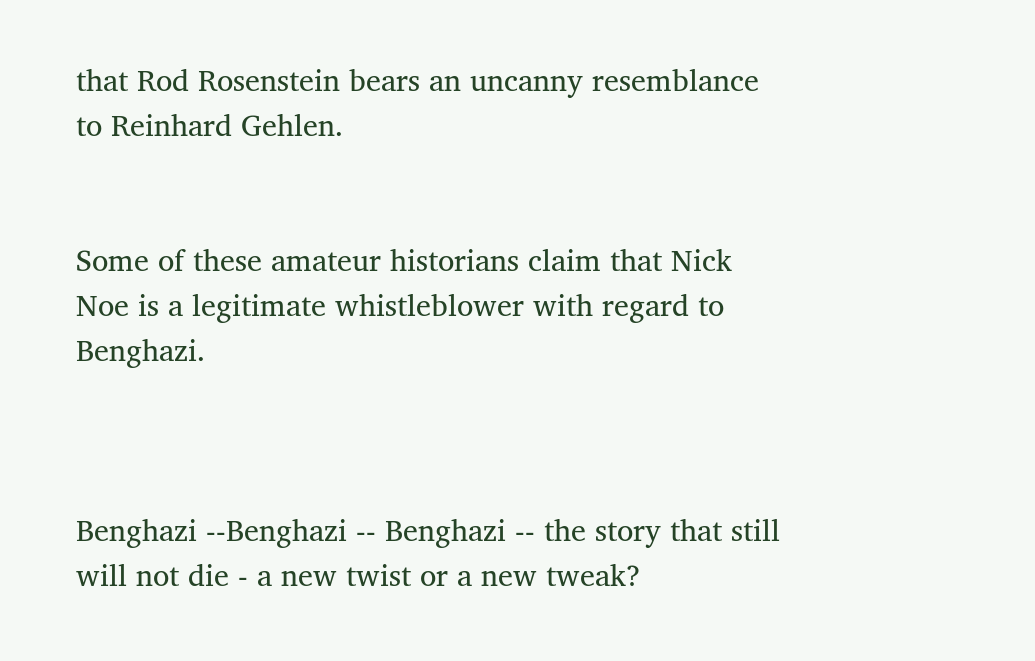that Rod Rosenstein bears an uncanny resemblance to Reinhard Gehlen.


Some of these amateur historians claim that Nick Noe is a legitimate whistleblower with regard to Benghazi.



Benghazi --Benghazi -- Benghazi -- the story that still will not die - a new twist or a new tweak?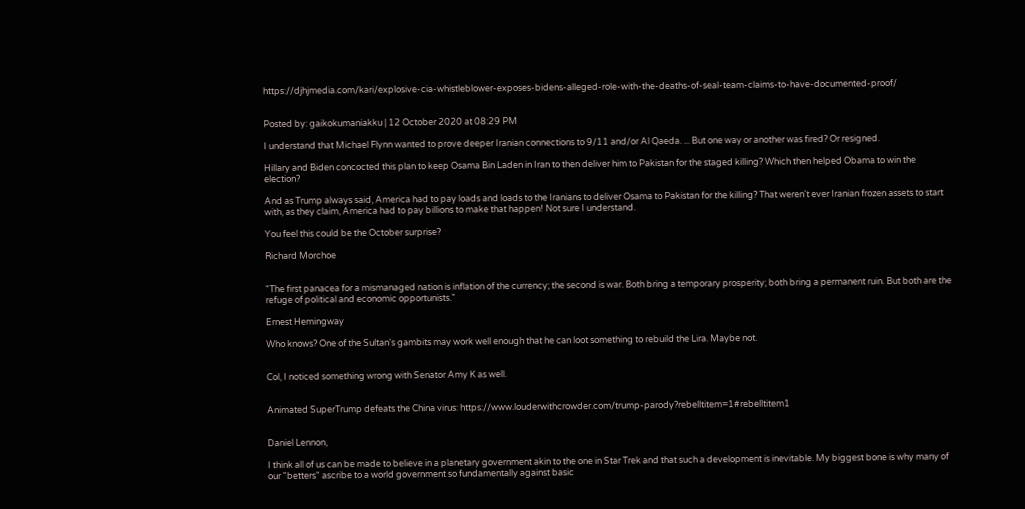https://djhjmedia.com/kari/explosive-cia-whistleblower-exposes-bidens-alleged-role-with-the-deaths-of-seal-team-claims-to-have-documented-proof/


Posted by: gaikokumaniakku | 12 October 2020 at 08:29 PM

I understand that Michael Flynn wanted to prove deeper Iranian connections to 9/11 and/or Al Qaeda. ... But one way or another was fired? Or resigned.

Hillary and Biden concocted this plan to keep Osama Bin Laden in Iran to then deliver him to Pakistan for the staged killing? Which then helped Obama to win the election?

And as Trump always said, America had to pay loads and loads to the Iranians to deliver Osama to Pakistan for the killing? That weren't ever Iranian frozen assets to start with, as they claim, America had to pay billions to make that happen! Not sure I understand.

You feel this could be the October surprise?

Richard Morchoe


"The first panacea for a mismanaged nation is inflation of the currency; the second is war. Both bring a temporary prosperity; both bring a permanent ruin. But both are the refuge of political and economic opportunists."

Ernest Hemingway

Who knows? One of the Sultan's gambits may work well enough that he can loot something to rebuild the Lira. Maybe not.


Col, I noticed something wrong with Senator Amy K as well.


Animated SuperTrump defeats the China virus: https://www.louderwithcrowder.com/trump-parody?rebelltitem=1#rebelltitem1


Daniel Lennon,

I think all of us can be made to believe in a planetary government akin to the one in Star Trek and that such a development is inevitable. My biggest bone is why many of our "betters" ascribe to a world government so fundamentally against basic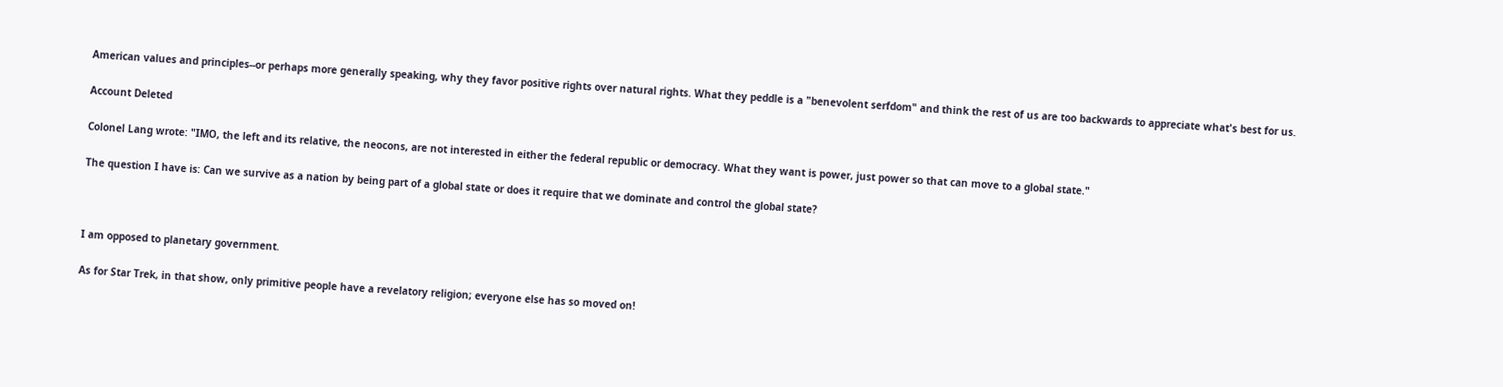American values and principles--or perhaps more generally speaking, why they favor positive rights over natural rights. What they peddle is a "benevolent serfdom" and think the rest of us are too backwards to appreciate what's best for us.

Account Deleted

Colonel Lang wrote: "IMO, the left and its relative, the neocons, are not interested in either the federal republic or democracy. What they want is power, just power so that can move to a global state."

The question I have is: Can we survive as a nation by being part of a global state or does it require that we dominate and control the global state?



I am opposed to planetary government.

As for Star Trek, in that show, only primitive people have a revelatory religion; everyone else has so moved on!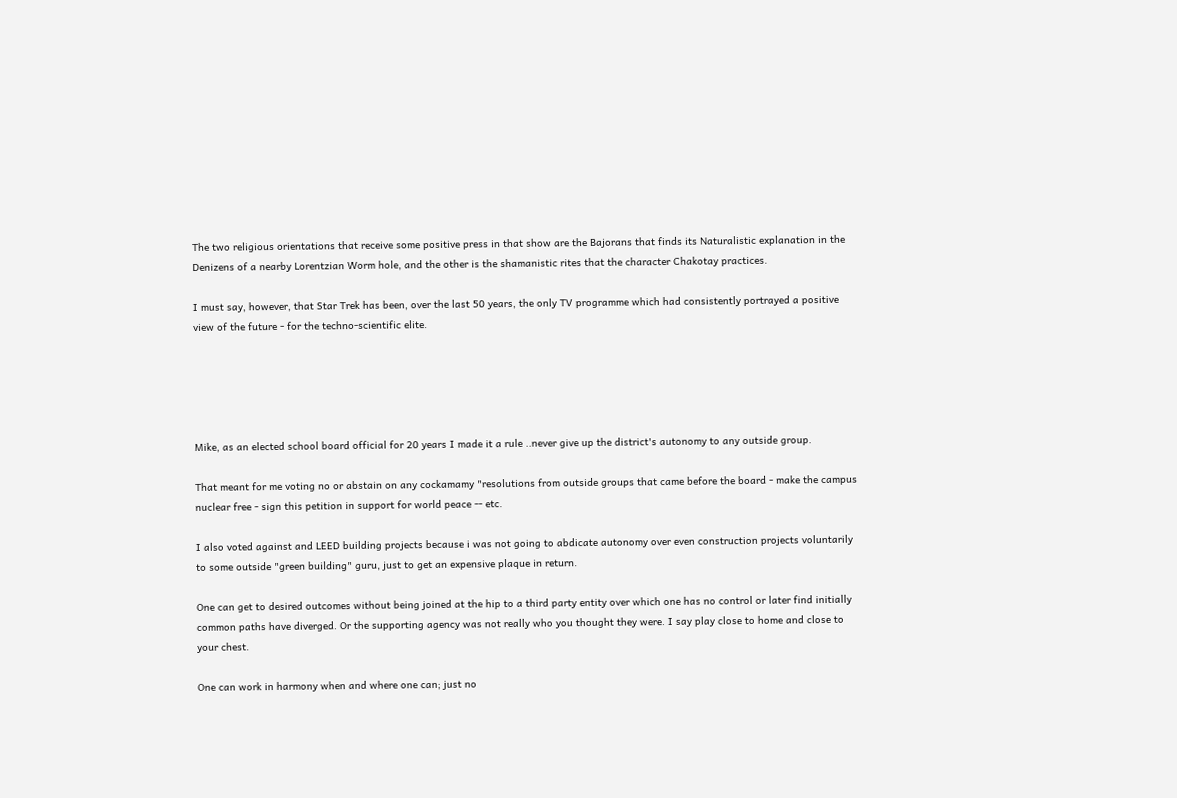The two religious orientations that receive some positive press in that show are the Bajorans that finds its Naturalistic explanation in the Denizens of a nearby Lorentzian Worm hole, and the other is the shamanistic rites that the character Chakotay practices.

I must say, however, that Star Trek has been, over the last 50 years, the only TV programme which had consistently portrayed a positive view of the future - for the techno-scientific elite.





Mike, as an elected school board official for 20 years I made it a rule ..never give up the district's autonomy to any outside group.

That meant for me voting no or abstain on any cockamamy "resolutions from outside groups that came before the board - make the campus nuclear free - sign this petition in support for world peace -- etc.

I also voted against and LEED building projects because i was not going to abdicate autonomy over even construction projects voluntarily to some outside "green building" guru, just to get an expensive plaque in return.

One can get to desired outcomes without being joined at the hip to a third party entity over which one has no control or later find initially common paths have diverged. Or the supporting agency was not really who you thought they were. I say play close to home and close to your chest.

One can work in harmony when and where one can; just no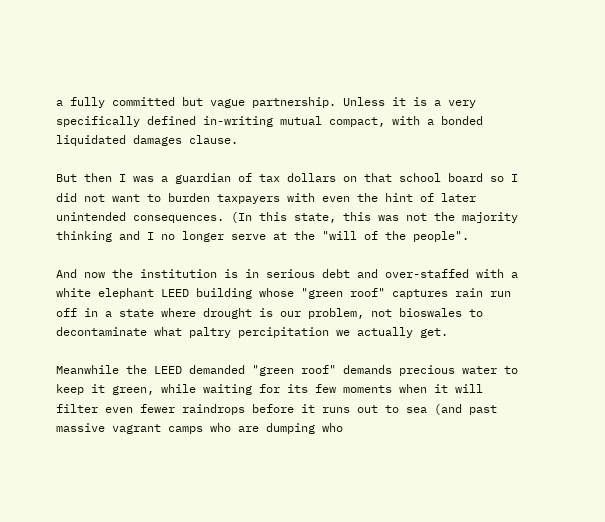a fully committed but vague partnership. Unless it is a very specifically defined in-writing mutual compact, with a bonded liquidated damages clause.

But then I was a guardian of tax dollars on that school board so I did not want to burden taxpayers with even the hint of later unintended consequences. (In this state, this was not the majority thinking and I no longer serve at the "will of the people".

And now the institution is in serious debt and over-staffed with a white elephant LEED building whose "green roof" captures rain run off in a state where drought is our problem, not bioswales to decontaminate what paltry percipitation we actually get.

Meanwhile the LEED demanded "green roof" demands precious water to keep it green, while waiting for its few moments when it will filter even fewer raindrops before it runs out to sea (and past massive vagrant camps who are dumping who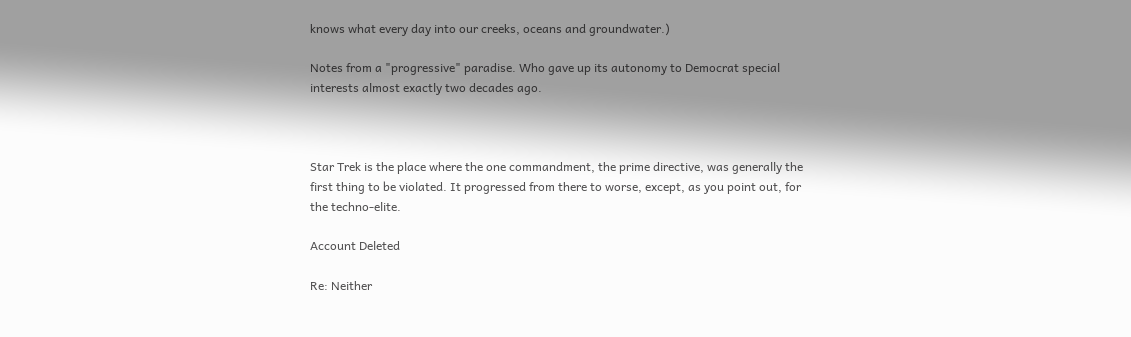knows what every day into our creeks, oceans and groundwater.)

Notes from a "progressive" paradise. Who gave up its autonomy to Democrat special interests almost exactly two decades ago.



Star Trek is the place where the one commandment, the prime directive, was generally the first thing to be violated. It progressed from there to worse, except, as you point out, for the techno-elite.

Account Deleted

Re: Neither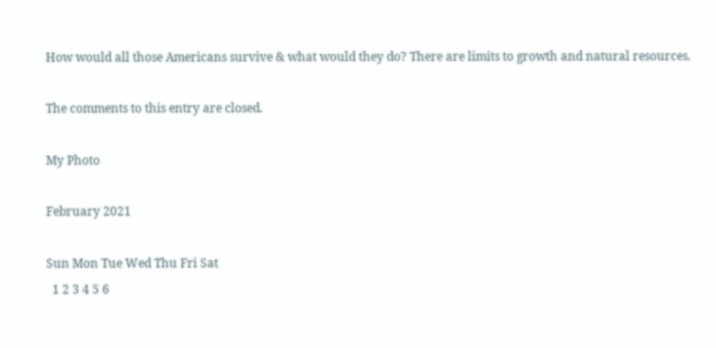How would all those Americans survive & what would they do? There are limits to growth and natural resources.

The comments to this entry are closed.

My Photo

February 2021

Sun Mon Tue Wed Thu Fri Sat
  1 2 3 4 5 6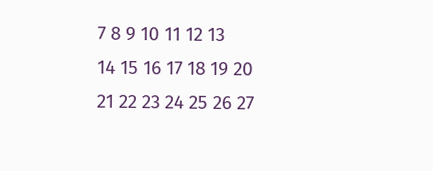7 8 9 10 11 12 13
14 15 16 17 18 19 20
21 22 23 24 25 26 27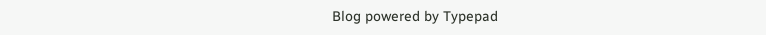Blog powered by Typepad